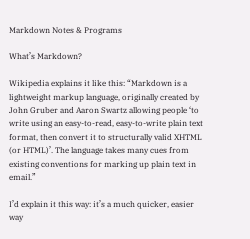Markdown Notes & Programs

What’s Markdown?

Wikipedia explains it like this: “Markdown is a lightweight markup language, originally created by John Gruber and Aaron Swartz allowing people ‘to write using an easy-to-read, easy-to-write plain text format, then convert it to structurally valid XHTML (or HTML)’. The language takes many cues from existing conventions for marking up plain text in email.”

I’d explain it this way: it’s a much quicker, easier way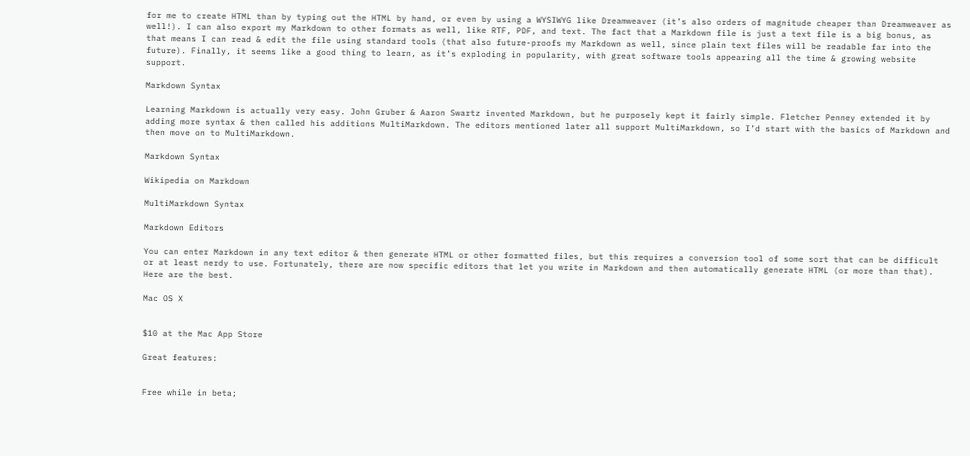for me to create HTML than by typing out the HTML by hand, or even by using a WYSIWYG like Dreamweaver (it’s also orders of magnitude cheaper than Dreamweaver as well!). I can also export my Markdown to other formats as well, like RTF, PDF, and text. The fact that a Markdown file is just a text file is a big bonus, as that means I can read & edit the file using standard tools (that also future-proofs my Markdown as well, since plain text files will be readable far into the future). Finally, it seems like a good thing to learn, as it’s exploding in popularity, with great software tools appearing all the time & growing website support.

Markdown Syntax

Learning Markdown is actually very easy. John Gruber & Aaron Swartz invented Markdown, but he purposely kept it fairly simple. Fletcher Penney extended it by adding more syntax & then called his additions MultiMarkdown. The editors mentioned later all support MultiMarkdown, so I’d start with the basics of Markdown and then move on to MultiMarkdown.

Markdown Syntax

Wikipedia on Markdown

MultiMarkdown Syntax

Markdown Editors

You can enter Markdown in any text editor & then generate HTML or other formatted files, but this requires a conversion tool of some sort that can be difficult or at least nerdy to use. Fortunately, there are now specific editors that let you write in Markdown and then automatically generate HTML (or more than that). Here are the best.

Mac OS X


$10 at the Mac App Store

Great features:


Free while in beta;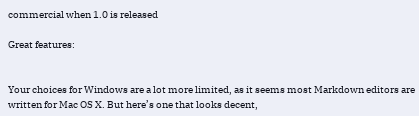commercial when 1.0 is released

Great features:


Your choices for Windows are a lot more limited, as it seems most Markdown editors are written for Mac OS X. But here’s one that looks decent,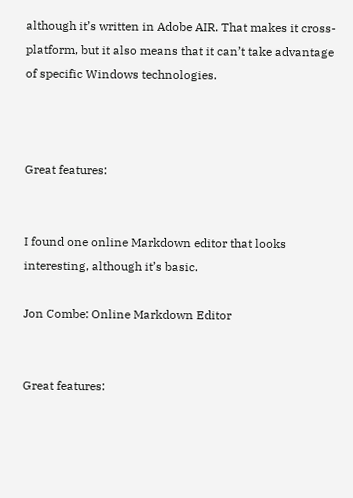although it’s written in Adobe AIR. That makes it cross-platform, but it also means that it can’t take advantage of specific Windows technologies.



Great features:


I found one online Markdown editor that looks interesting, although it’s basic.

Jon Combe: Online Markdown Editor


Great features: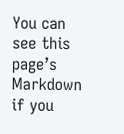You can see this page’s Markdown if you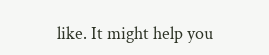like. It might help you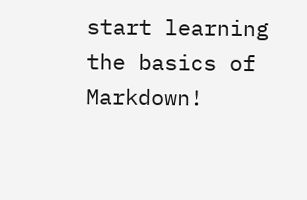start learning the basics of Markdown!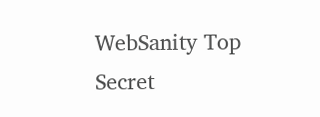WebSanity Top Secret